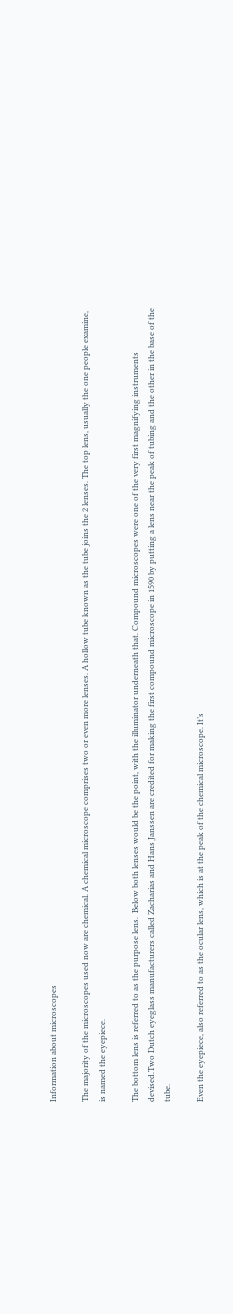Information about microscopes

The majority of the microscopes used now are chemical. A chemical microscope comprises two or even more lenses. A hollow tube known as the tube joins the 2 lenses. The top lens, usually the one people examine, is named the eyepiece.

The bottom lens is referred to as the purpose lens.  Below both lenses would be the point, with the illuminator underneath that. Compound microscopes were one of the very first magnifying instruments devised.Two Dutch eyeglass manufacturers called Zacharias and Hans Janssen are credited for making the first compound microscope in 1590 by putting a lens near the peak of tubing and the other in the base of the tube.

Even the eyepiece, also referred to as the ocular lens, which is at the peak of the chemical microscope. It’s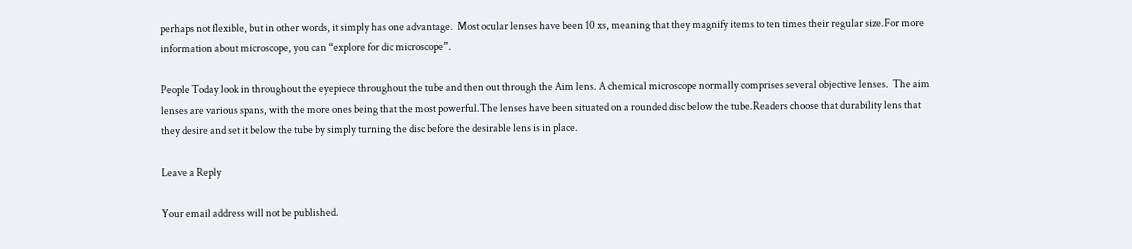perhaps not flexible, but in other words, it simply has one advantage.  Most ocular lenses have been 10 xs, meaning that they magnify items to ten times their regular size.For more information about microscope, you can “explore for dic microscope”.

People Today look in throughout the eyepiece throughout the tube and then out through the Aim lens. A chemical microscope normally comprises several objective lenses.  The aim lenses are various spans, with the more ones being that the most powerful.The lenses have been situated on a rounded disc below the tube.Readers choose that durability lens that they desire and set it below the tube by simply turning the disc before the desirable lens is in place.

Leave a Reply

Your email address will not be published.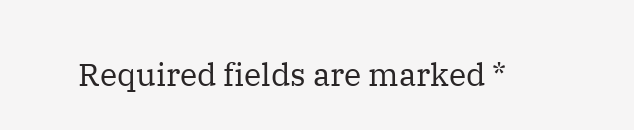Required fields are marked *